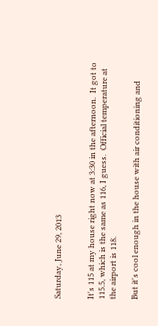Saturday, June 29, 2013


It's 115 at my house right now at 3:30 in the afternoon.  It got to 115.5, which is the same as 116, I guess.  Official temperature at the airport is 118.

But it's cool enough in the house with air conditioning and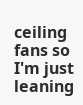ceiling fans so I'm just leaning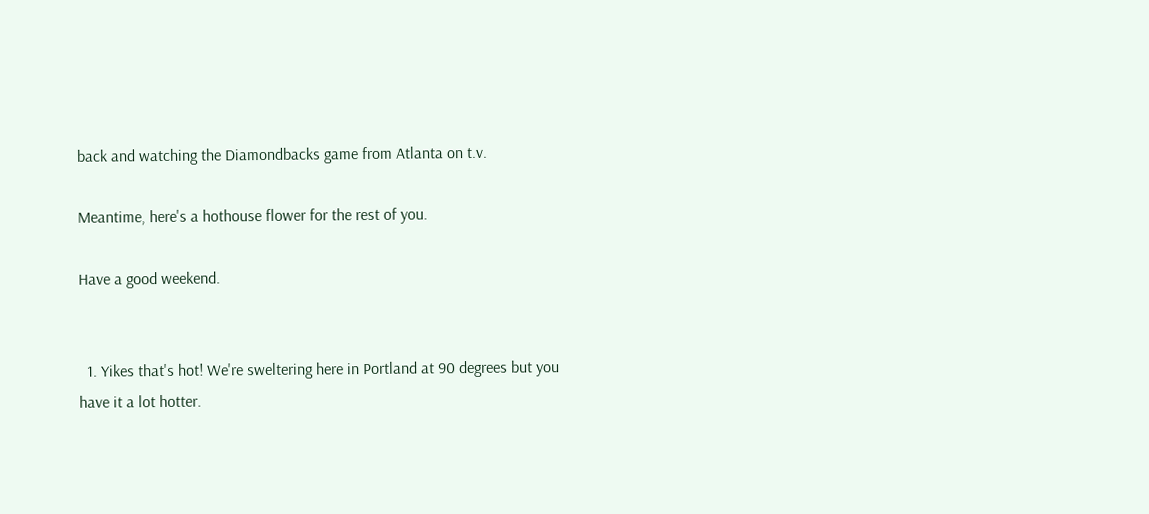back and watching the Diamondbacks game from Atlanta on t.v.

Meantime, here's a hothouse flower for the rest of you.

Have a good weekend.


  1. Yikes that's hot! We're sweltering here in Portland at 90 degrees but you have it a lot hotter.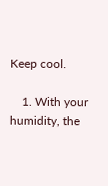Keep cool.

    1. With your humidity, the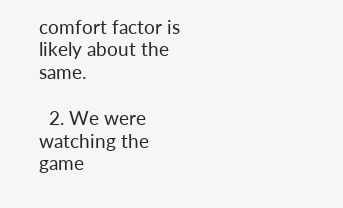comfort factor is likely about the same.

  2. We were watching the game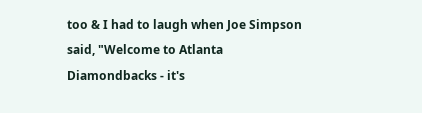too & I had to laugh when Joe Simpson said, "Welcome to Atlanta Diamondbacks - it's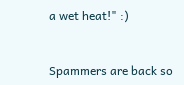a wet heat!" :)


Spammers are back so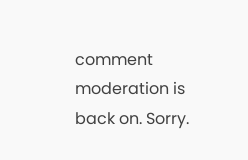comment moderation is back on. Sorry.